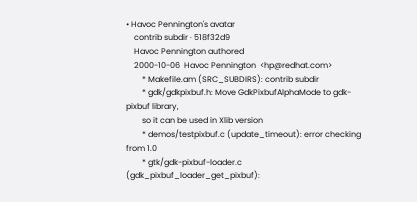• Havoc Pennington's avatar
    contrib subdir · 518f32d9
    Havoc Pennington authored
    2000-10-06  Havoc Pennington  <hp@redhat.com>
        * Makefile.am (SRC_SUBDIRS): contrib subdir
        * gdk/gdkpixbuf.h: Move GdkPixbufAlphaMode to gdk-pixbuf library,
        so it can be used in Xlib version
        * demos/testpixbuf.c (update_timeout): error checking from 1.0
        * gtk/gdk-pixbuf-loader.c (gdk_pixbuf_loader_get_pixbuf):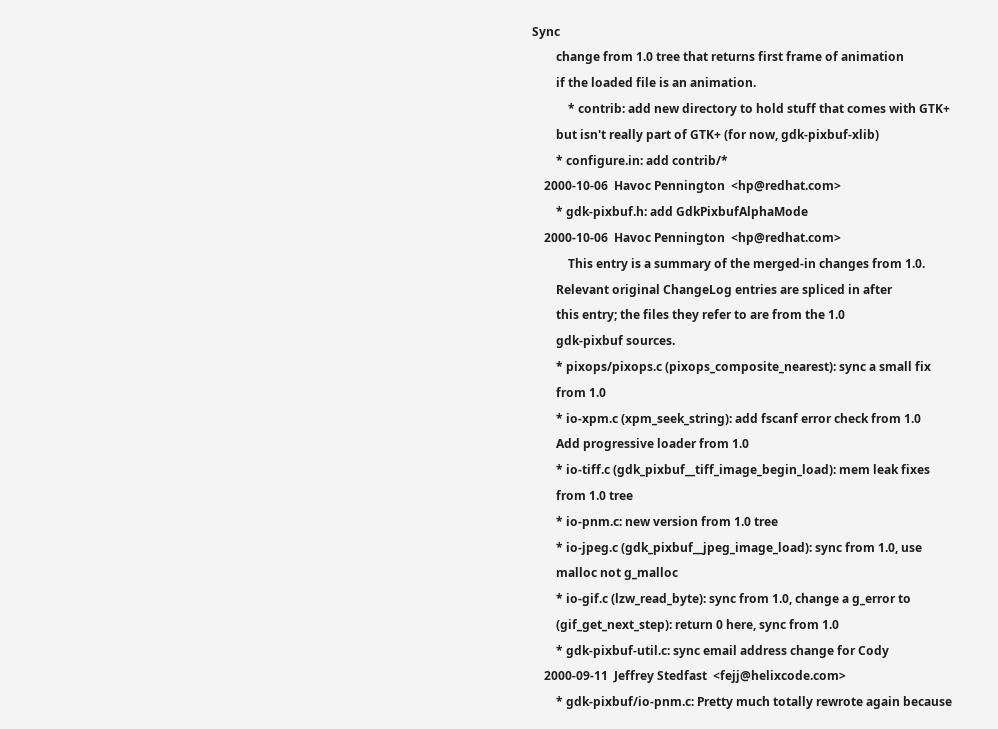Sync
        change from 1.0 tree that returns first frame of animation
        if the loaded file is an animation.
            * contrib: add new directory to hold stuff that comes with GTK+
        but isn't really part of GTK+ (for now, gdk-pixbuf-xlib)
        * configure.in: add contrib/*
    2000-10-06  Havoc Pennington  <hp@redhat.com>
        * gdk-pixbuf.h: add GdkPixbufAlphaMode
    2000-10-06  Havoc Pennington  <hp@redhat.com>
            This entry is a summary of the merged-in changes from 1.0.
        Relevant original ChangeLog entries are spliced in after
        this entry; the files they refer to are from the 1.0
        gdk-pixbuf sources.
        * pixops/pixops.c (pixops_composite_nearest): sync a small fix
        from 1.0
        * io-xpm.c (xpm_seek_string): add fscanf error check from 1.0
        Add progressive loader from 1.0
        * io-tiff.c (gdk_pixbuf__tiff_image_begin_load): mem leak fixes
        from 1.0 tree
        * io-pnm.c: new version from 1.0 tree
        * io-jpeg.c (gdk_pixbuf__jpeg_image_load): sync from 1.0, use
        malloc not g_malloc
        * io-gif.c (lzw_read_byte): sync from 1.0, change a g_error to
        (gif_get_next_step): return 0 here, sync from 1.0
        * gdk-pixbuf-util.c: sync email address change for Cody
    2000-09-11  Jeffrey Stedfast  <fejj@helixcode.com>
        * gdk-pixbuf/io-pnm.c: Pretty much totally rewrote again because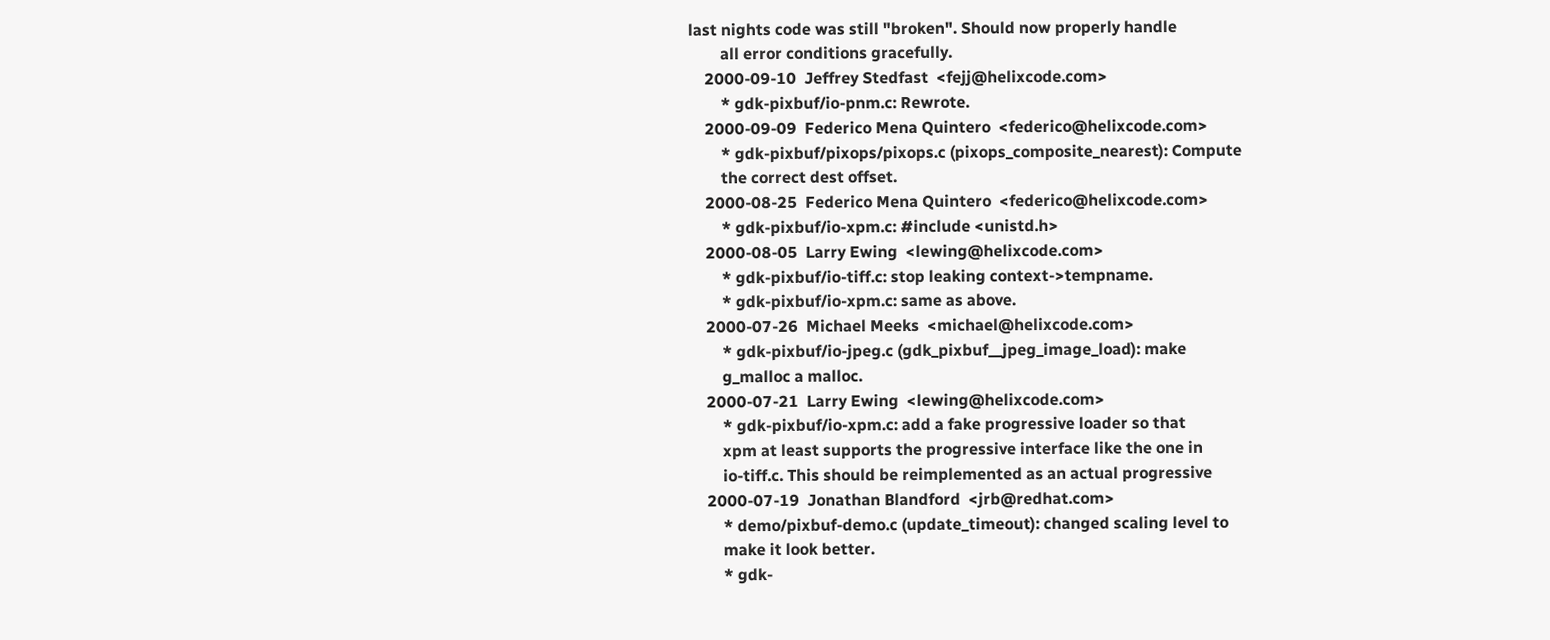last nights code was still "broken". Should now properly handle
        all error conditions gracefully.
    2000-09-10  Jeffrey Stedfast  <fejj@helixcode.com>
        * gdk-pixbuf/io-pnm.c: Rewrote.
    2000-09-09  Federico Mena Quintero  <federico@helixcode.com>
        * gdk-pixbuf/pixops/pixops.c (pixops_composite_nearest): Compute
        the correct dest offset.
    2000-08-25  Federico Mena Quintero  <federico@helixcode.com>
        * gdk-pixbuf/io-xpm.c: #include <unistd.h>
    2000-08-05  Larry Ewing  <lewing@helixcode.com>
        * gdk-pixbuf/io-tiff.c: stop leaking context->tempname.
        * gdk-pixbuf/io-xpm.c: same as above.
    2000-07-26  Michael Meeks  <michael@helixcode.com>
        * gdk-pixbuf/io-jpeg.c (gdk_pixbuf__jpeg_image_load): make
        g_malloc a malloc.
    2000-07-21  Larry Ewing  <lewing@helixcode.com>
        * gdk-pixbuf/io-xpm.c: add a fake progressive loader so that
        xpm at least supports the progressive interface like the one in
        io-tiff.c. This should be reimplemented as an actual progressive
    2000-07-19  Jonathan Blandford  <jrb@redhat.com>
        * demo/pixbuf-demo.c (update_timeout): changed scaling level to
        make it look better.
        * gdk-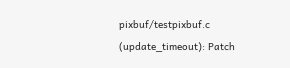pixbuf/testpixbuf.c (update_timeout): Patch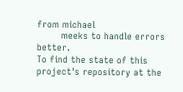from michael
        meeks to handle errors better.
To find the state of this project's repository at the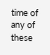time of any of these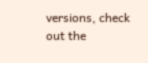versions, check out the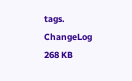tags.
ChangeLog 268 KB